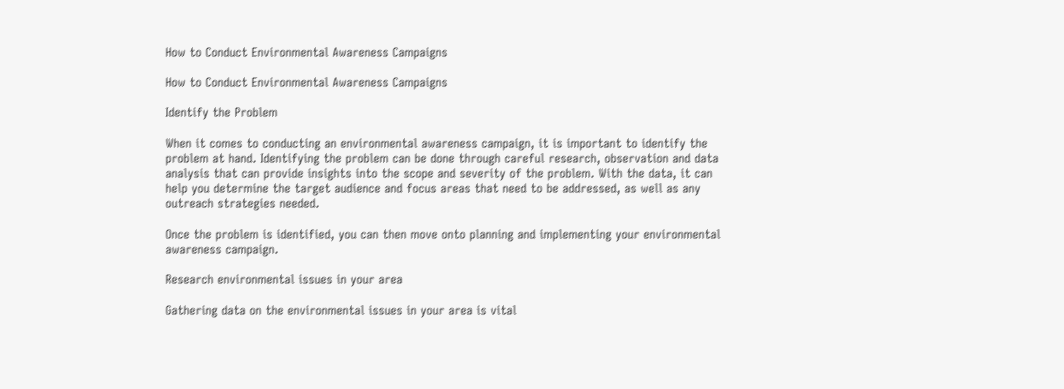How to Conduct Environmental Awareness Campaigns

How to Conduct Environmental Awareness Campaigns

Identify the Problem

When it comes to conducting an environmental awareness campaign, it is important to identify the problem at hand. Identifying the problem can be done through careful research, observation and data analysis that can provide insights into the scope and severity of the problem. With the data, it can help you determine the target audience and focus areas that need to be addressed, as well as any outreach strategies needed.

Once the problem is identified, you can then move onto planning and implementing your environmental awareness campaign.

Research environmental issues in your area

Gathering data on the environmental issues in your area is vital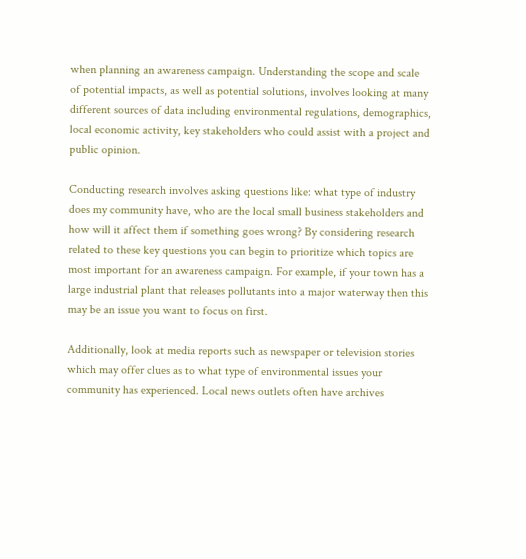when planning an awareness campaign. Understanding the scope and scale of potential impacts, as well as potential solutions, involves looking at many different sources of data including environmental regulations, demographics, local economic activity, key stakeholders who could assist with a project and public opinion.

Conducting research involves asking questions like: what type of industry does my community have, who are the local small business stakeholders and how will it affect them if something goes wrong? By considering research related to these key questions you can begin to prioritize which topics are most important for an awareness campaign. For example, if your town has a large industrial plant that releases pollutants into a major waterway then this may be an issue you want to focus on first.

Additionally, look at media reports such as newspaper or television stories which may offer clues as to what type of environmental issues your community has experienced. Local news outlets often have archives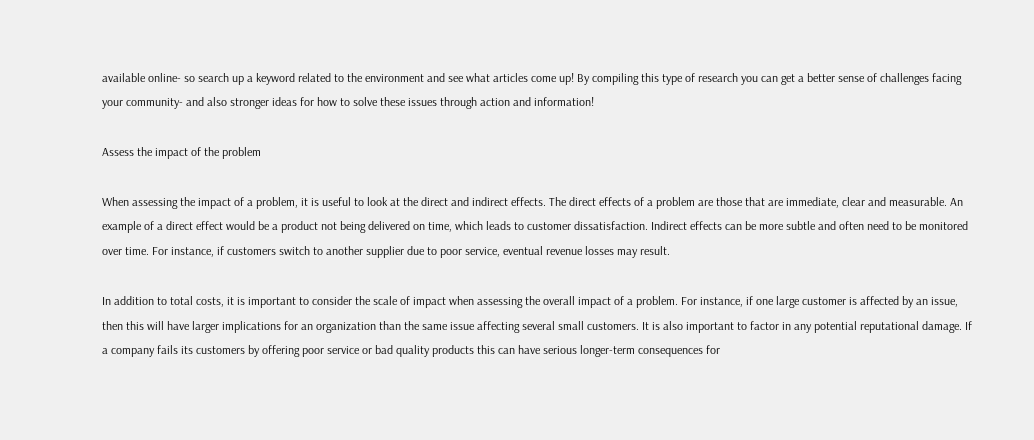available online- so search up a keyword related to the environment and see what articles come up! By compiling this type of research you can get a better sense of challenges facing your community- and also stronger ideas for how to solve these issues through action and information!

Assess the impact of the problem

When assessing the impact of a problem, it is useful to look at the direct and indirect effects. The direct effects of a problem are those that are immediate, clear and measurable. An example of a direct effect would be a product not being delivered on time, which leads to customer dissatisfaction. Indirect effects can be more subtle and often need to be monitored over time. For instance, if customers switch to another supplier due to poor service, eventual revenue losses may result.

In addition to total costs, it is important to consider the scale of impact when assessing the overall impact of a problem. For instance, if one large customer is affected by an issue, then this will have larger implications for an organization than the same issue affecting several small customers. It is also important to factor in any potential reputational damage. If a company fails its customers by offering poor service or bad quality products this can have serious longer-term consequences for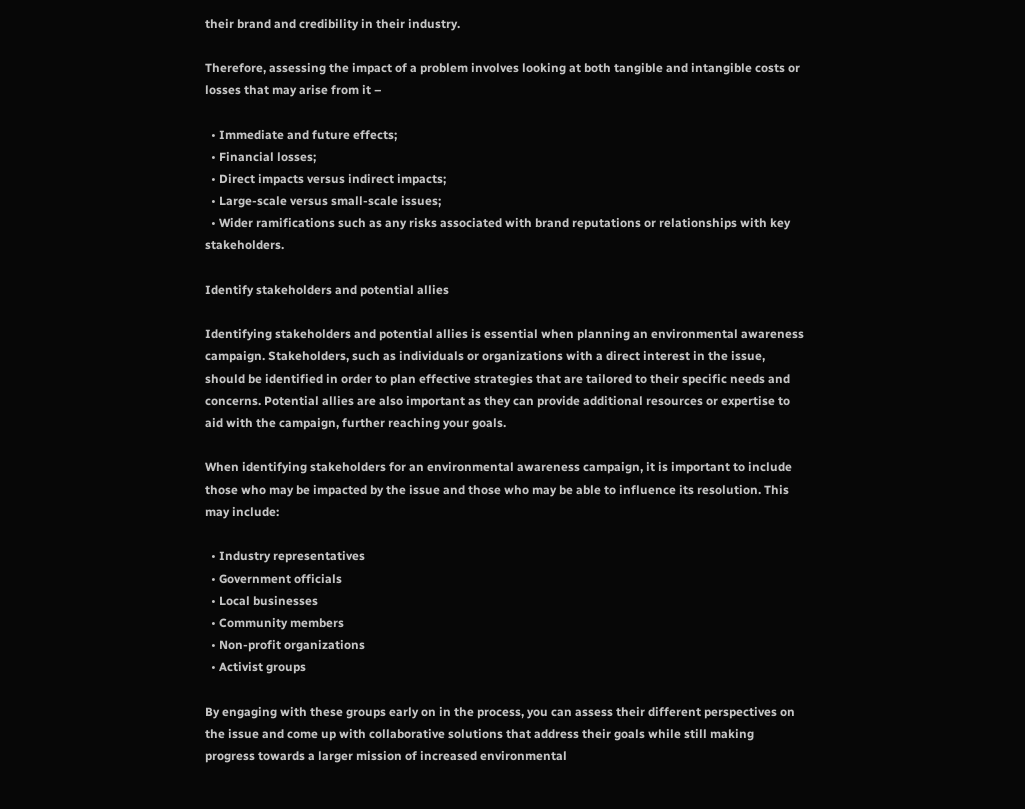their brand and credibility in their industry.

Therefore, assessing the impact of a problem involves looking at both tangible and intangible costs or losses that may arise from it –

  • Immediate and future effects;
  • Financial losses;
  • Direct impacts versus indirect impacts;
  • Large-scale versus small-scale issues;
  • Wider ramifications such as any risks associated with brand reputations or relationships with key stakeholders.

Identify stakeholders and potential allies

Identifying stakeholders and potential allies is essential when planning an environmental awareness campaign. Stakeholders, such as individuals or organizations with a direct interest in the issue, should be identified in order to plan effective strategies that are tailored to their specific needs and concerns. Potential allies are also important as they can provide additional resources or expertise to aid with the campaign, further reaching your goals.

When identifying stakeholders for an environmental awareness campaign, it is important to include those who may be impacted by the issue and those who may be able to influence its resolution. This may include:

  • Industry representatives
  • Government officials
  • Local businesses
  • Community members
  • Non-profit organizations
  • Activist groups

By engaging with these groups early on in the process, you can assess their different perspectives on the issue and come up with collaborative solutions that address their goals while still making progress towards a larger mission of increased environmental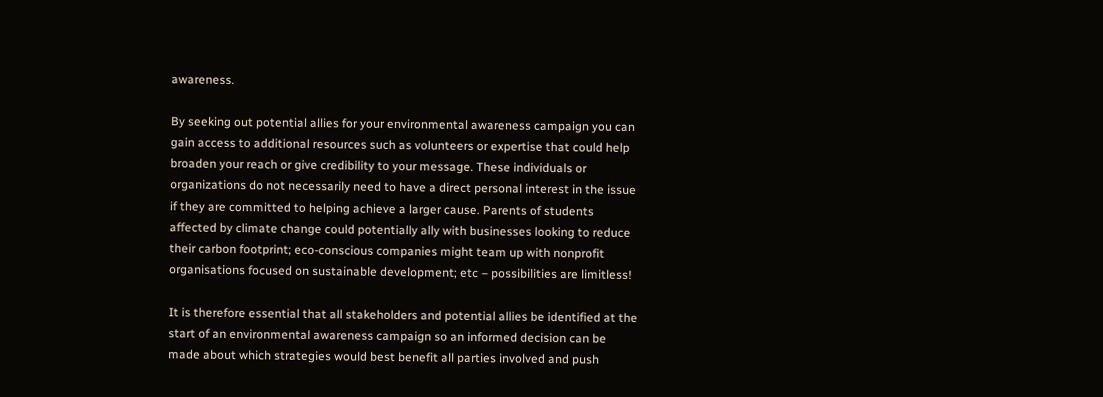awareness.

By seeking out potential allies for your environmental awareness campaign you can gain access to additional resources such as volunteers or expertise that could help broaden your reach or give credibility to your message. These individuals or organizations do not necessarily need to have a direct personal interest in the issue if they are committed to helping achieve a larger cause. Parents of students affected by climate change could potentially ally with businesses looking to reduce their carbon footprint; eco-conscious companies might team up with nonprofit organisations focused on sustainable development; etc – possibilities are limitless!

It is therefore essential that all stakeholders and potential allies be identified at the start of an environmental awareness campaign so an informed decision can be made about which strategies would best benefit all parties involved and push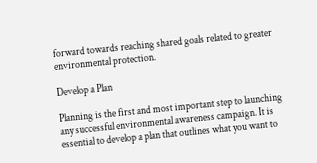forward towards reaching shared goals related to greater environmental protection.

Develop a Plan

Planning is the first and most important step to launching any successful environmental awareness campaign. It is essential to develop a plan that outlines what you want to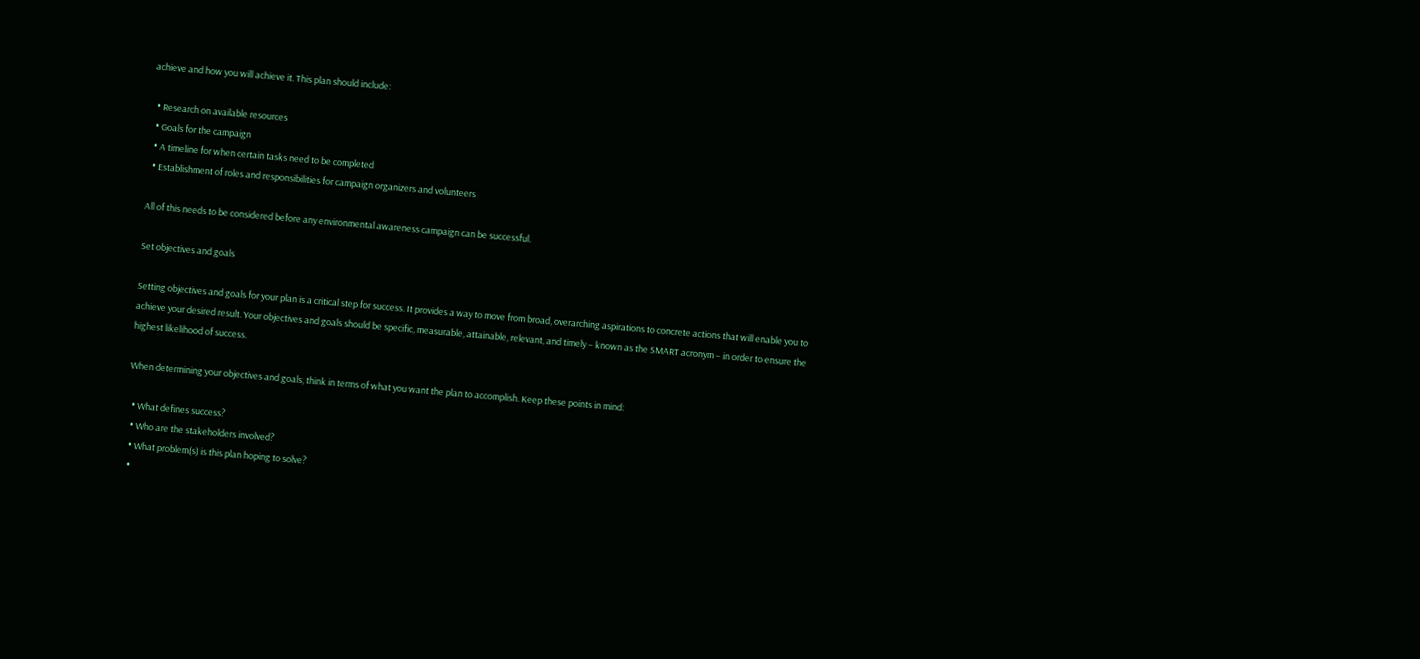achieve and how you will achieve it. This plan should include:

  • Research on available resources
  • Goals for the campaign
  • A timeline for when certain tasks need to be completed
  • Establishment of roles and responsibilities for campaign organizers and volunteers

All of this needs to be considered before any environmental awareness campaign can be successful.

Set objectives and goals

Setting objectives and goals for your plan is a critical step for success. It provides a way to move from broad, overarching aspirations to concrete actions that will enable you to achieve your desired result. Your objectives and goals should be specific, measurable, attainable, relevant, and timely – known as the SMART acronym – in order to ensure the highest likelihood of success.

When determining your objectives and goals, think in terms of what you want the plan to accomplish. Keep these points in mind:

  • What defines success?
  • Who are the stakeholders involved?
  • What problem(s) is this plan hoping to solve?
  •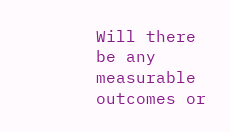Will there be any measurable outcomes or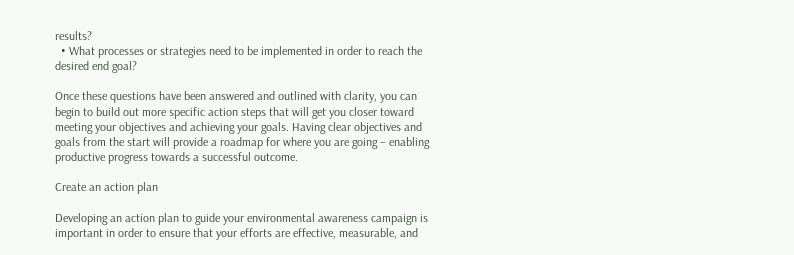results?
  • What processes or strategies need to be implemented in order to reach the desired end goal?

Once these questions have been answered and outlined with clarity, you can begin to build out more specific action steps that will get you closer toward meeting your objectives and achieving your goals. Having clear objectives and goals from the start will provide a roadmap for where you are going – enabling productive progress towards a successful outcome.

Create an action plan

Developing an action plan to guide your environmental awareness campaign is important in order to ensure that your efforts are effective, measurable, and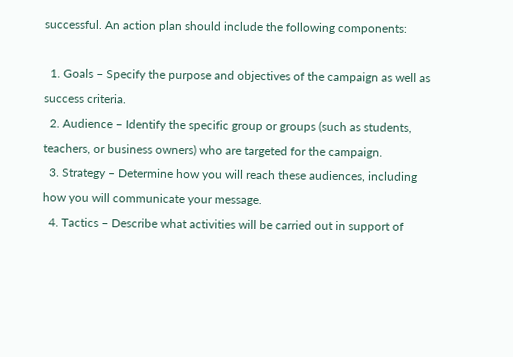successful. An action plan should include the following components:

  1. Goals – Specify the purpose and objectives of the campaign as well as success criteria.
  2. Audience – Identify the specific group or groups (such as students, teachers, or business owners) who are targeted for the campaign.
  3. Strategy – Determine how you will reach these audiences, including how you will communicate your message.
  4. Tactics – Describe what activities will be carried out in support of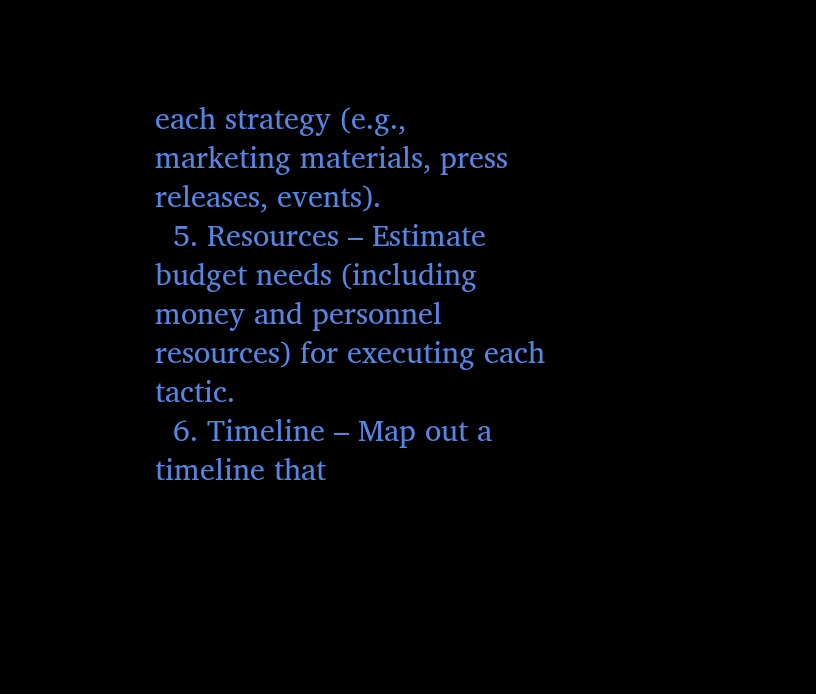each strategy (e.g., marketing materials, press releases, events).
  5. Resources – Estimate budget needs (including money and personnel resources) for executing each tactic.
  6. Timeline – Map out a timeline that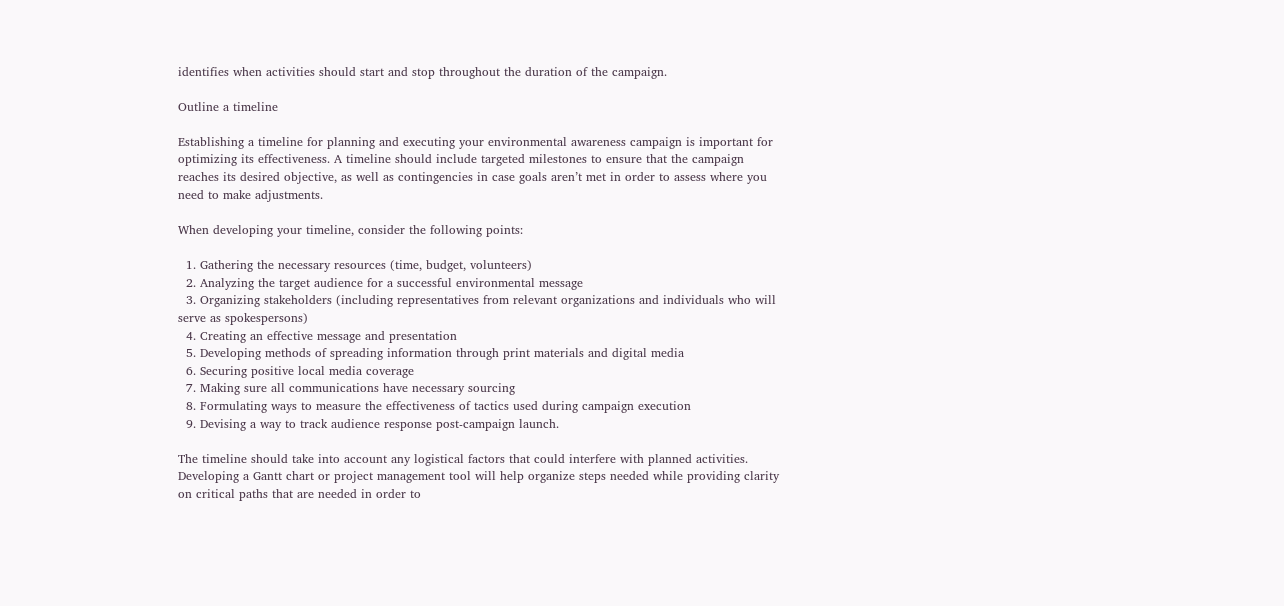identifies when activities should start and stop throughout the duration of the campaign.

Outline a timeline

Establishing a timeline for planning and executing your environmental awareness campaign is important for optimizing its effectiveness. A timeline should include targeted milestones to ensure that the campaign reaches its desired objective, as well as contingencies in case goals aren’t met in order to assess where you need to make adjustments.

When developing your timeline, consider the following points:

  1. Gathering the necessary resources (time, budget, volunteers)
  2. Analyzing the target audience for a successful environmental message
  3. Organizing stakeholders (including representatives from relevant organizations and individuals who will serve as spokespersons)
  4. Creating an effective message and presentation
  5. Developing methods of spreading information through print materials and digital media
  6. Securing positive local media coverage
  7. Making sure all communications have necessary sourcing
  8. Formulating ways to measure the effectiveness of tactics used during campaign execution
  9. Devising a way to track audience response post-campaign launch.

The timeline should take into account any logistical factors that could interfere with planned activities. Developing a Gantt chart or project management tool will help organize steps needed while providing clarity on critical paths that are needed in order to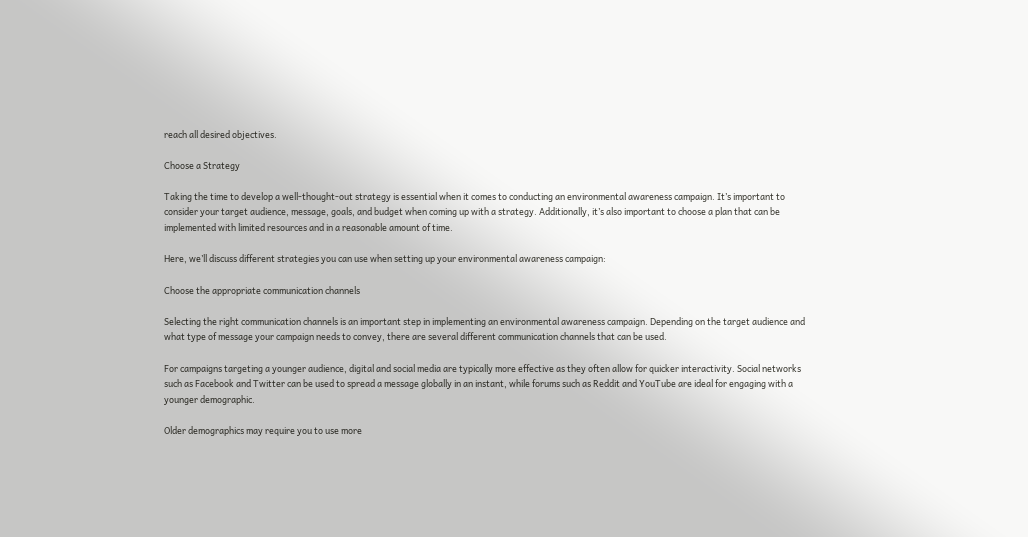reach all desired objectives.

Choose a Strategy

Taking the time to develop a well-thought-out strategy is essential when it comes to conducting an environmental awareness campaign. It’s important to consider your target audience, message, goals, and budget when coming up with a strategy. Additionally, it’s also important to choose a plan that can be implemented with limited resources and in a reasonable amount of time.

Here, we’ll discuss different strategies you can use when setting up your environmental awareness campaign:

Choose the appropriate communication channels

Selecting the right communication channels is an important step in implementing an environmental awareness campaign. Depending on the target audience and what type of message your campaign needs to convey, there are several different communication channels that can be used.

For campaigns targeting a younger audience, digital and social media are typically more effective as they often allow for quicker interactivity. Social networks such as Facebook and Twitter can be used to spread a message globally in an instant, while forums such as Reddit and YouTube are ideal for engaging with a younger demographic.

Older demographics may require you to use more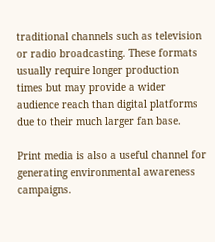traditional channels such as television or radio broadcasting. These formats usually require longer production times but may provide a wider audience reach than digital platforms due to their much larger fan base.

Print media is also a useful channel for generating environmental awareness campaigns.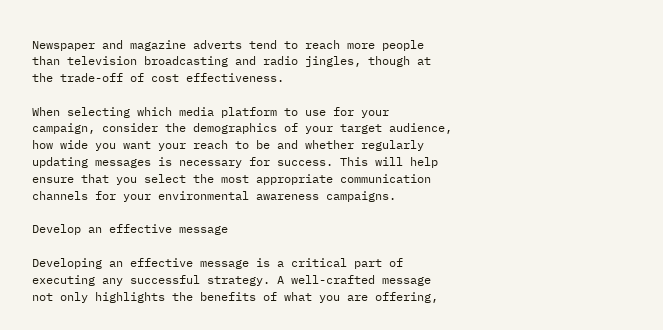Newspaper and magazine adverts tend to reach more people than television broadcasting and radio jingles, though at the trade-off of cost effectiveness.

When selecting which media platform to use for your campaign, consider the demographics of your target audience, how wide you want your reach to be and whether regularly updating messages is necessary for success. This will help ensure that you select the most appropriate communication channels for your environmental awareness campaigns.

Develop an effective message

Developing an effective message is a critical part of executing any successful strategy. A well-crafted message not only highlights the benefits of what you are offering,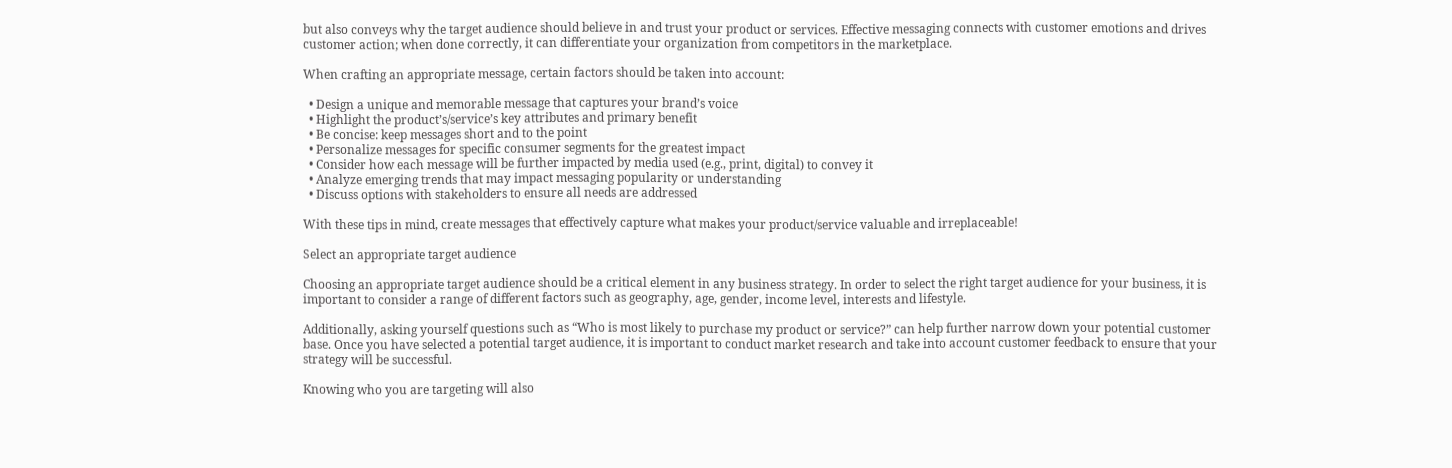but also conveys why the target audience should believe in and trust your product or services. Effective messaging connects with customer emotions and drives customer action; when done correctly, it can differentiate your organization from competitors in the marketplace.

When crafting an appropriate message, certain factors should be taken into account:

  • Design a unique and memorable message that captures your brand’s voice
  • Highlight the product’s/service’s key attributes and primary benefit
  • Be concise: keep messages short and to the point
  • Personalize messages for specific consumer segments for the greatest impact
  • Consider how each message will be further impacted by media used (e.g., print, digital) to convey it
  • Analyze emerging trends that may impact messaging popularity or understanding
  • Discuss options with stakeholders to ensure all needs are addressed

With these tips in mind, create messages that effectively capture what makes your product/service valuable and irreplaceable!

Select an appropriate target audience

Choosing an appropriate target audience should be a critical element in any business strategy. In order to select the right target audience for your business, it is important to consider a range of different factors such as geography, age, gender, income level, interests and lifestyle.

Additionally, asking yourself questions such as “Who is most likely to purchase my product or service?” can help further narrow down your potential customer base. Once you have selected a potential target audience, it is important to conduct market research and take into account customer feedback to ensure that your strategy will be successful.

Knowing who you are targeting will also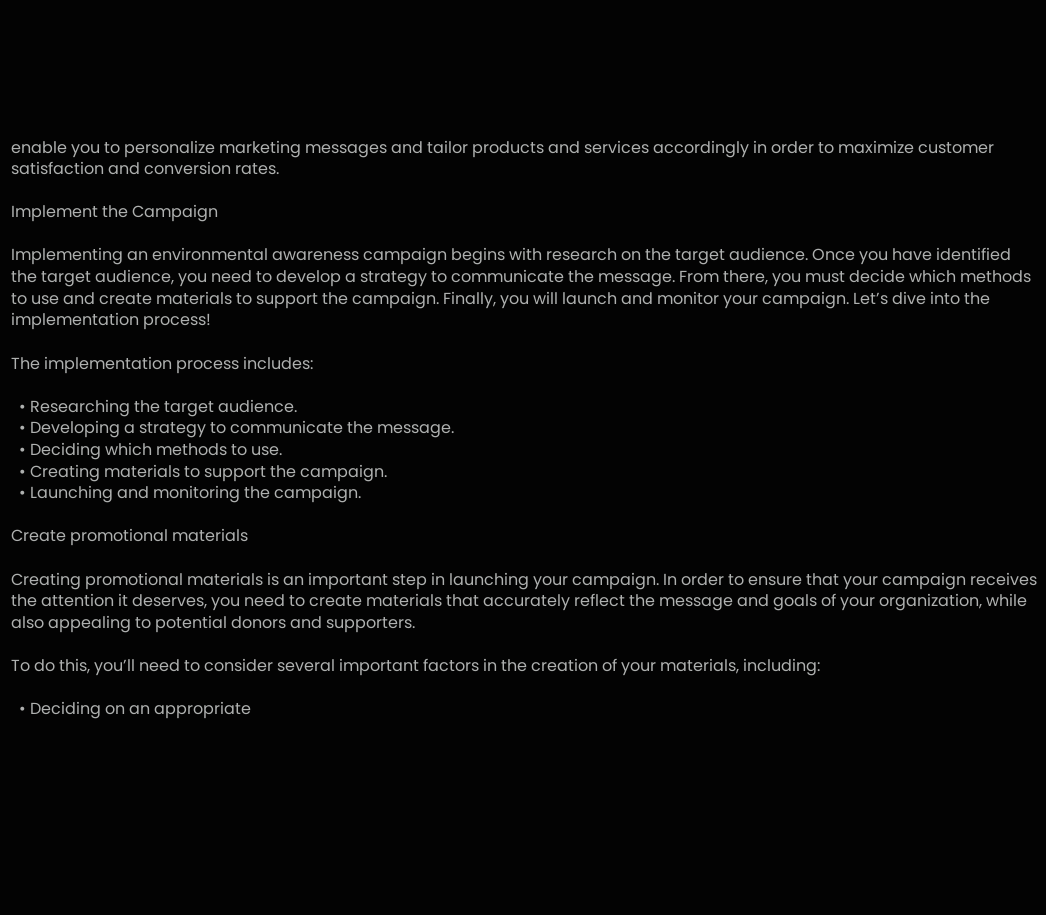enable you to personalize marketing messages and tailor products and services accordingly in order to maximize customer satisfaction and conversion rates.

Implement the Campaign

Implementing an environmental awareness campaign begins with research on the target audience. Once you have identified the target audience, you need to develop a strategy to communicate the message. From there, you must decide which methods to use and create materials to support the campaign. Finally, you will launch and monitor your campaign. Let’s dive into the implementation process!

The implementation process includes:

  • Researching the target audience.
  • Developing a strategy to communicate the message.
  • Deciding which methods to use.
  • Creating materials to support the campaign.
  • Launching and monitoring the campaign.

Create promotional materials

Creating promotional materials is an important step in launching your campaign. In order to ensure that your campaign receives the attention it deserves, you need to create materials that accurately reflect the message and goals of your organization, while also appealing to potential donors and supporters.

To do this, you’ll need to consider several important factors in the creation of your materials, including:

  • Deciding on an appropriate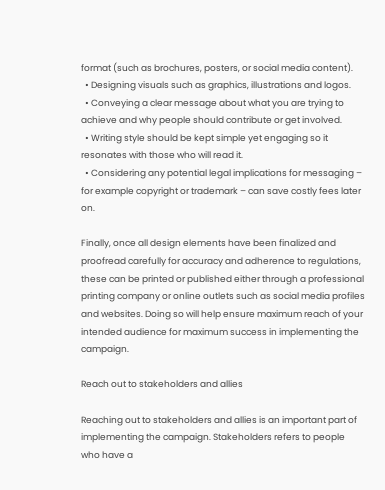format (such as brochures, posters, or social media content).
  • Designing visuals such as graphics, illustrations and logos.
  • Conveying a clear message about what you are trying to achieve and why people should contribute or get involved.
  • Writing style should be kept simple yet engaging so it resonates with those who will read it.
  • Considering any potential legal implications for messaging – for example copyright or trademark – can save costly fees later on.

Finally, once all design elements have been finalized and proofread carefully for accuracy and adherence to regulations, these can be printed or published either through a professional printing company or online outlets such as social media profiles and websites. Doing so will help ensure maximum reach of your intended audience for maximum success in implementing the campaign.

Reach out to stakeholders and allies

Reaching out to stakeholders and allies is an important part of implementing the campaign. Stakeholders refers to people who have a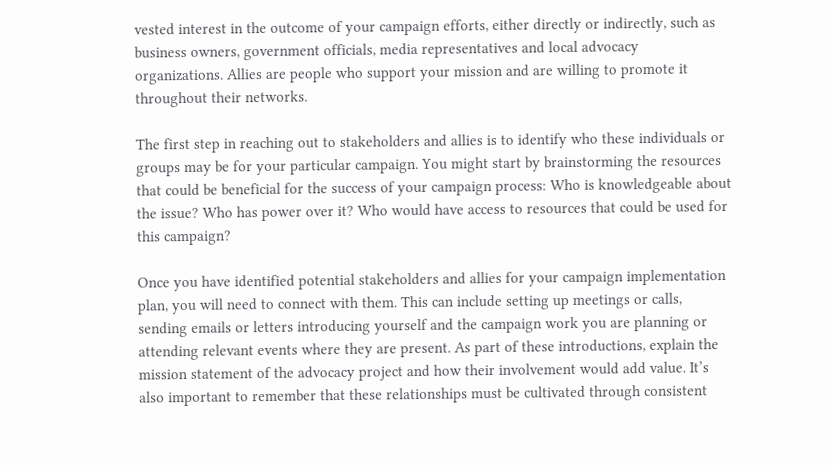vested interest in the outcome of your campaign efforts, either directly or indirectly, such as business owners, government officials, media representatives and local advocacy organizations. Allies are people who support your mission and are willing to promote it throughout their networks.

The first step in reaching out to stakeholders and allies is to identify who these individuals or groups may be for your particular campaign. You might start by brainstorming the resources that could be beneficial for the success of your campaign process: Who is knowledgeable about the issue? Who has power over it? Who would have access to resources that could be used for this campaign?

Once you have identified potential stakeholders and allies for your campaign implementation plan, you will need to connect with them. This can include setting up meetings or calls, sending emails or letters introducing yourself and the campaign work you are planning or attending relevant events where they are present. As part of these introductions, explain the mission statement of the advocacy project and how their involvement would add value. It’s also important to remember that these relationships must be cultivated through consistent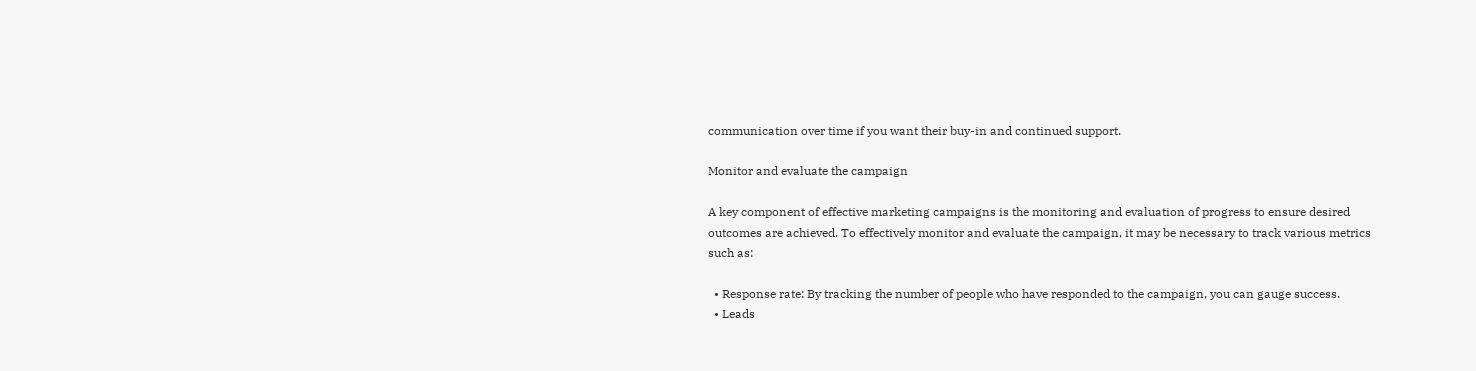communication over time if you want their buy-in and continued support.

Monitor and evaluate the campaign

A key component of effective marketing campaigns is the monitoring and evaluation of progress to ensure desired outcomes are achieved. To effectively monitor and evaluate the campaign, it may be necessary to track various metrics such as:

  • Response rate: By tracking the number of people who have responded to the campaign, you can gauge success.
  • Leads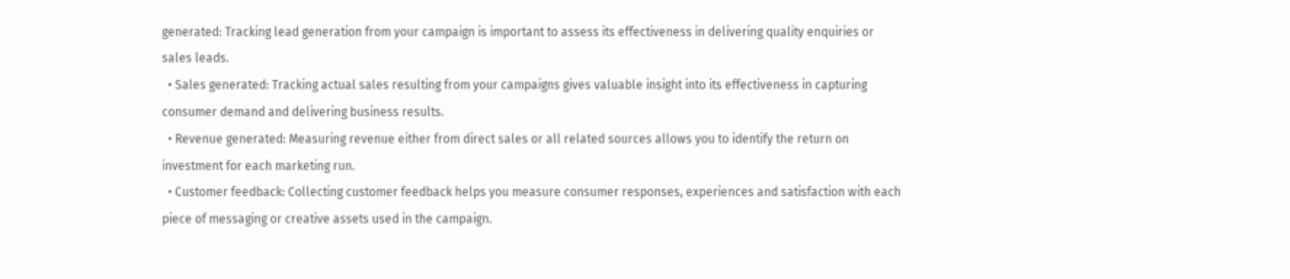generated: Tracking lead generation from your campaign is important to assess its effectiveness in delivering quality enquiries or sales leads.
  • Sales generated: Tracking actual sales resulting from your campaigns gives valuable insight into its effectiveness in capturing consumer demand and delivering business results.
  • Revenue generated: Measuring revenue either from direct sales or all related sources allows you to identify the return on investment for each marketing run.
  • Customer feedback: Collecting customer feedback helps you measure consumer responses, experiences and satisfaction with each piece of messaging or creative assets used in the campaign.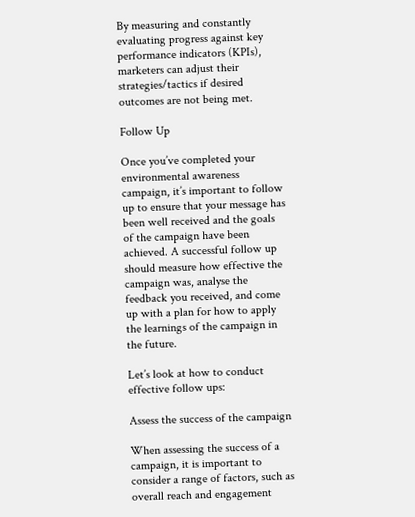By measuring and constantly evaluating progress against key performance indicators (KPIs), marketers can adjust their strategies/tactics if desired outcomes are not being met.

Follow Up

Once you’ve completed your environmental awareness campaign, it’s important to follow up to ensure that your message has been well received and the goals of the campaign have been achieved. A successful follow up should measure how effective the campaign was, analyse the feedback you received, and come up with a plan for how to apply the learnings of the campaign in the future.

Let’s look at how to conduct effective follow ups:

Assess the success of the campaign

When assessing the success of a campaign, it is important to consider a range of factors, such as overall reach and engagement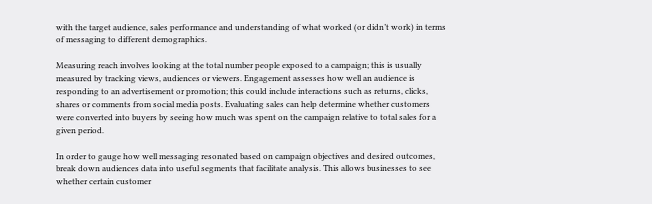with the target audience, sales performance and understanding of what worked (or didn’t work) in terms of messaging to different demographics.

Measuring reach involves looking at the total number people exposed to a campaign; this is usually measured by tracking views, audiences or viewers. Engagement assesses how well an audience is responding to an advertisement or promotion; this could include interactions such as returns, clicks, shares or comments from social media posts. Evaluating sales can help determine whether customers were converted into buyers by seeing how much was spent on the campaign relative to total sales for a given period.

In order to gauge how well messaging resonated based on campaign objectives and desired outcomes, break down audiences data into useful segments that facilitate analysis. This allows businesses to see whether certain customer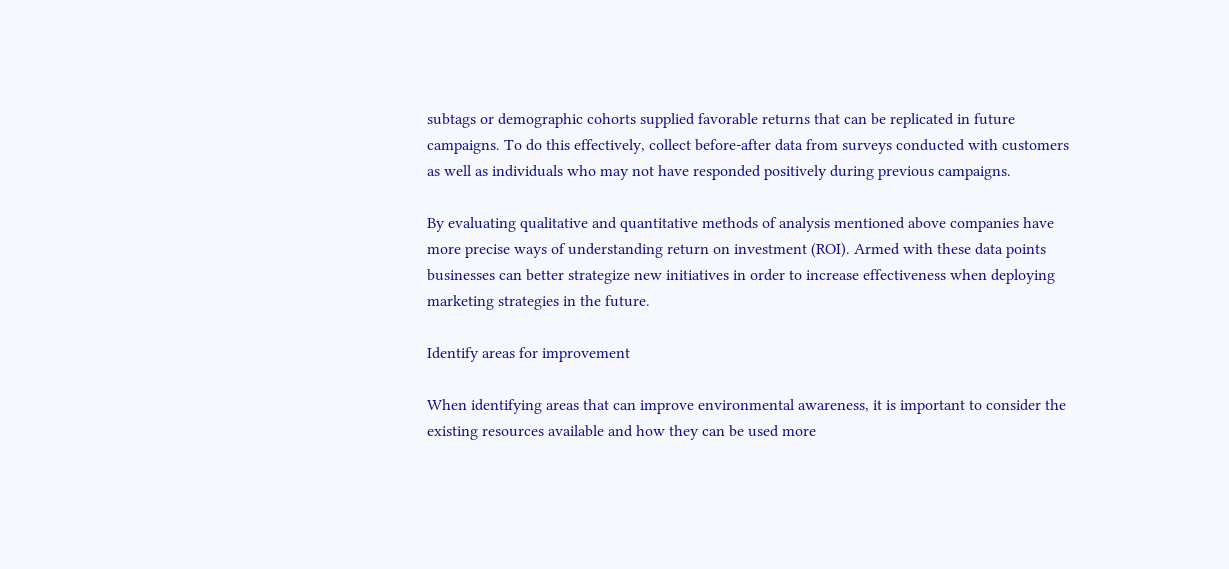subtags or demographic cohorts supplied favorable returns that can be replicated in future campaigns. To do this effectively, collect before-after data from surveys conducted with customers as well as individuals who may not have responded positively during previous campaigns.

By evaluating qualitative and quantitative methods of analysis mentioned above companies have more precise ways of understanding return on investment (ROI). Armed with these data points businesses can better strategize new initiatives in order to increase effectiveness when deploying marketing strategies in the future.

Identify areas for improvement

When identifying areas that can improve environmental awareness, it is important to consider the existing resources available and how they can be used more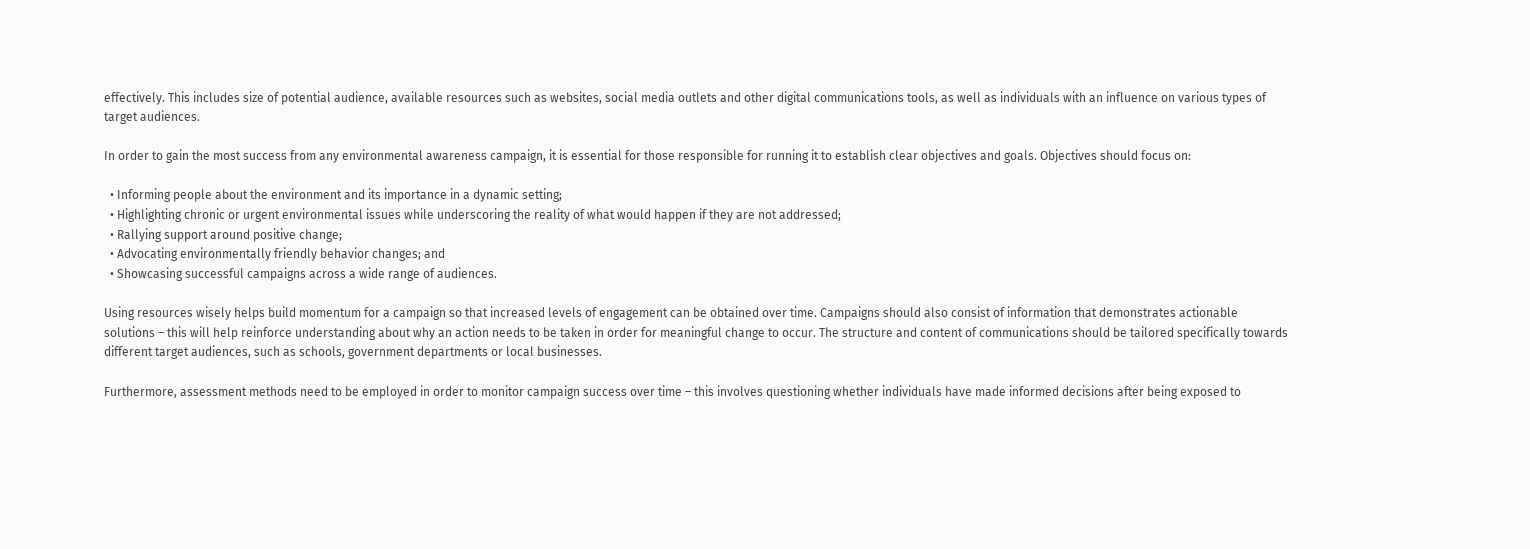effectively. This includes size of potential audience, available resources such as websites, social media outlets and other digital communications tools, as well as individuals with an influence on various types of target audiences.

In order to gain the most success from any environmental awareness campaign, it is essential for those responsible for running it to establish clear objectives and goals. Objectives should focus on:

  • Informing people about the environment and its importance in a dynamic setting;
  • Highlighting chronic or urgent environmental issues while underscoring the reality of what would happen if they are not addressed;
  • Rallying support around positive change;
  • Advocating environmentally friendly behavior changes; and
  • Showcasing successful campaigns across a wide range of audiences.

Using resources wisely helps build momentum for a campaign so that increased levels of engagement can be obtained over time. Campaigns should also consist of information that demonstrates actionable solutions – this will help reinforce understanding about why an action needs to be taken in order for meaningful change to occur. The structure and content of communications should be tailored specifically towards different target audiences, such as schools, government departments or local businesses.

Furthermore, assessment methods need to be employed in order to monitor campaign success over time – this involves questioning whether individuals have made informed decisions after being exposed to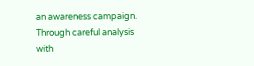an awareness campaign. Through careful analysis with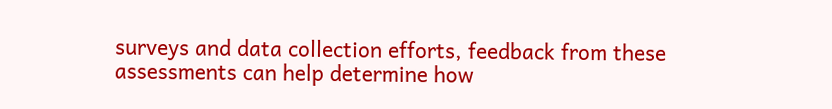surveys and data collection efforts, feedback from these assessments can help determine how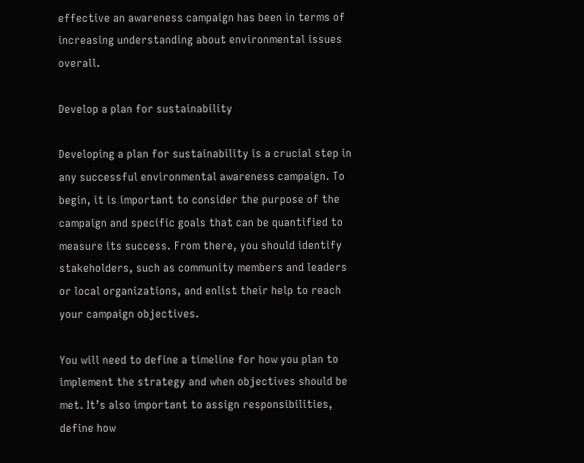effective an awareness campaign has been in terms of increasing understanding about environmental issues overall.

Develop a plan for sustainability

Developing a plan for sustainability is a crucial step in any successful environmental awareness campaign. To begin, it is important to consider the purpose of the campaign and specific goals that can be quantified to measure its success. From there, you should identify stakeholders, such as community members and leaders or local organizations, and enlist their help to reach your campaign objectives.

You will need to define a timeline for how you plan to implement the strategy and when objectives should be met. It’s also important to assign responsibilities, define how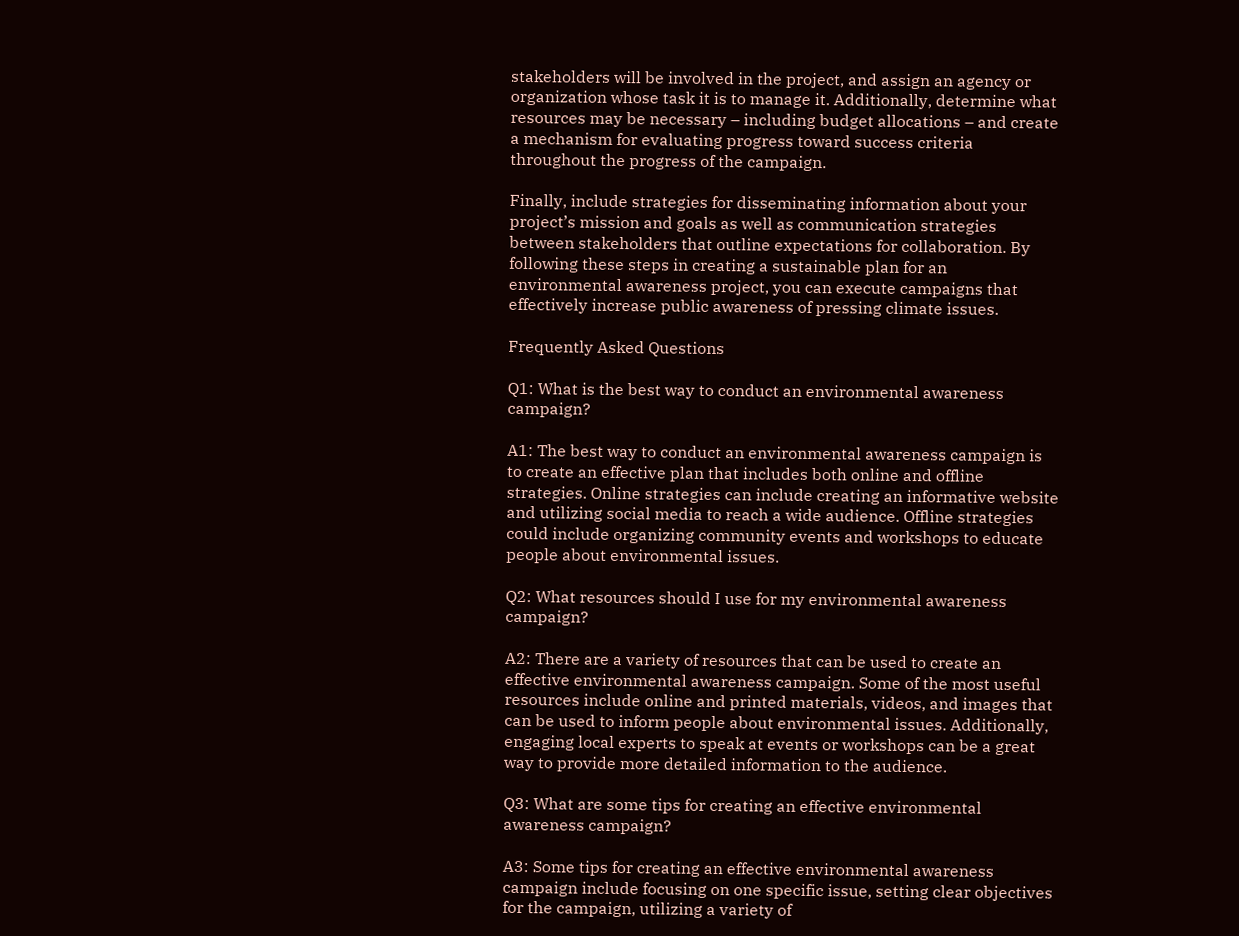stakeholders will be involved in the project, and assign an agency or organization whose task it is to manage it. Additionally, determine what resources may be necessary – including budget allocations – and create a mechanism for evaluating progress toward success criteria throughout the progress of the campaign.

Finally, include strategies for disseminating information about your project’s mission and goals as well as communication strategies between stakeholders that outline expectations for collaboration. By following these steps in creating a sustainable plan for an environmental awareness project, you can execute campaigns that effectively increase public awareness of pressing climate issues.

Frequently Asked Questions

Q1: What is the best way to conduct an environmental awareness campaign?

A1: The best way to conduct an environmental awareness campaign is to create an effective plan that includes both online and offline strategies. Online strategies can include creating an informative website and utilizing social media to reach a wide audience. Offline strategies could include organizing community events and workshops to educate people about environmental issues.

Q2: What resources should I use for my environmental awareness campaign?

A2: There are a variety of resources that can be used to create an effective environmental awareness campaign. Some of the most useful resources include online and printed materials, videos, and images that can be used to inform people about environmental issues. Additionally, engaging local experts to speak at events or workshops can be a great way to provide more detailed information to the audience.

Q3: What are some tips for creating an effective environmental awareness campaign?

A3: Some tips for creating an effective environmental awareness campaign include focusing on one specific issue, setting clear objectives for the campaign, utilizing a variety of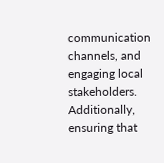communication channels, and engaging local stakeholders. Additionally, ensuring that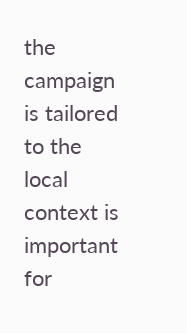the campaign is tailored to the local context is important for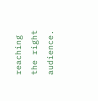reaching the right audience.